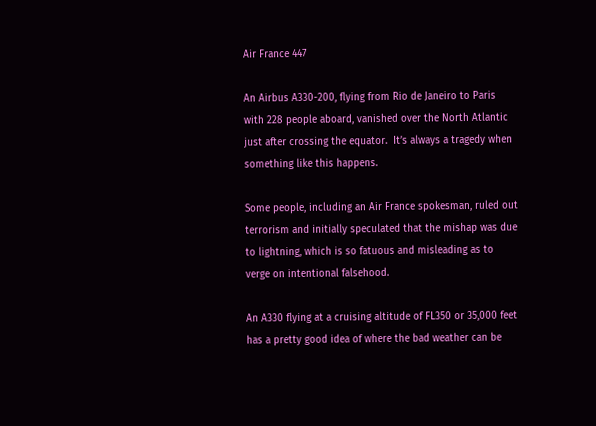Air France 447

An Airbus A330-200, flying from Rio de Janeiro to Paris with 228 people aboard, vanished over the North Atlantic just after crossing the equator.  It’s always a tragedy when something like this happens.

Some people, including an Air France spokesman, ruled out terrorism and initially speculated that the mishap was due to lightning, which is so fatuous and misleading as to verge on intentional falsehood.

An A330 flying at a cruising altitude of FL350 or 35,000 feet has a pretty good idea of where the bad weather can be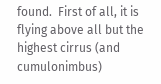found.  First of all, it is flying above all but the highest cirrus (and cumulonimbus)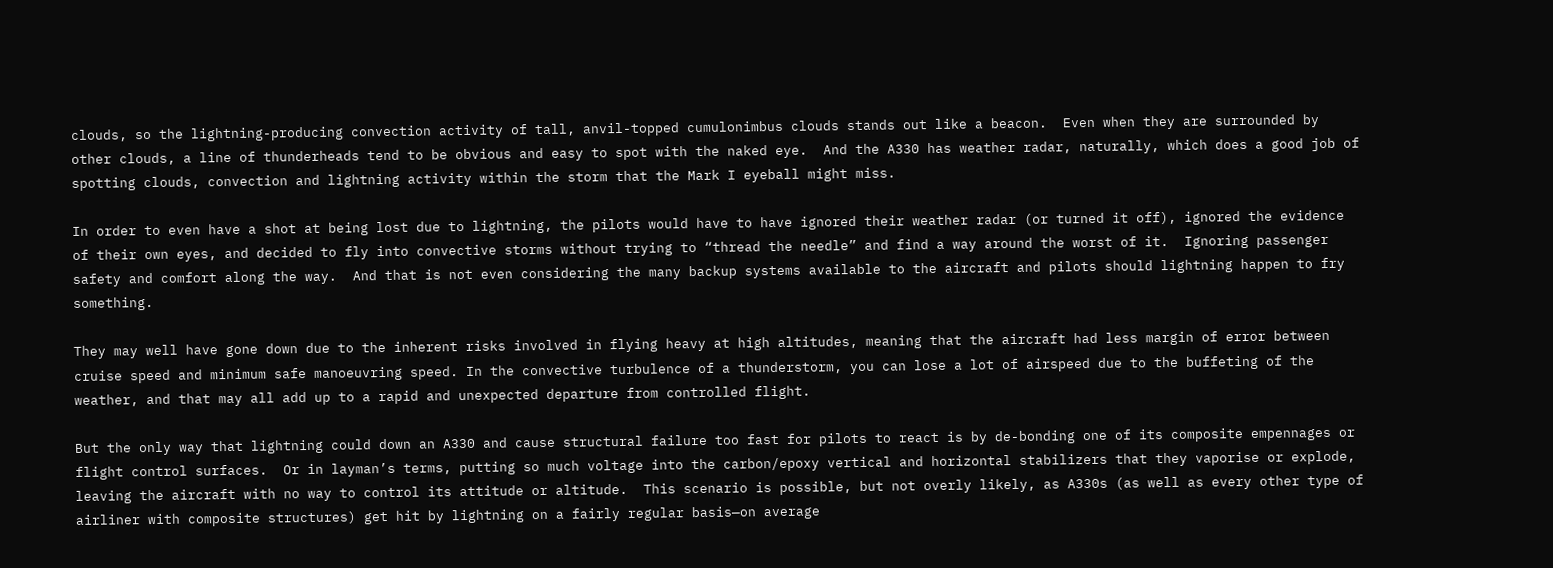clouds, so the lightning-producing convection activity of tall, anvil-topped cumulonimbus clouds stands out like a beacon.  Even when they are surrounded by other clouds, a line of thunderheads tend to be obvious and easy to spot with the naked eye.  And the A330 has weather radar, naturally, which does a good job of spotting clouds, convection and lightning activity within the storm that the Mark I eyeball might miss.

In order to even have a shot at being lost due to lightning, the pilots would have to have ignored their weather radar (or turned it off), ignored the evidence of their own eyes, and decided to fly into convective storms without trying to “thread the needle” and find a way around the worst of it.  Ignoring passenger safety and comfort along the way.  And that is not even considering the many backup systems available to the aircraft and pilots should lightning happen to fry something.

They may well have gone down due to the inherent risks involved in flying heavy at high altitudes, meaning that the aircraft had less margin of error between cruise speed and minimum safe manoeuvring speed. In the convective turbulence of a thunderstorm, you can lose a lot of airspeed due to the buffeting of the weather, and that may all add up to a rapid and unexpected departure from controlled flight.

But the only way that lightning could down an A330 and cause structural failure too fast for pilots to react is by de-bonding one of its composite empennages or flight control surfaces.  Or in layman’s terms, putting so much voltage into the carbon/epoxy vertical and horizontal stabilizers that they vaporise or explode, leaving the aircraft with no way to control its attitude or altitude.  This scenario is possible, but not overly likely, as A330s (as well as every other type of airliner with composite structures) get hit by lightning on a fairly regular basis—on average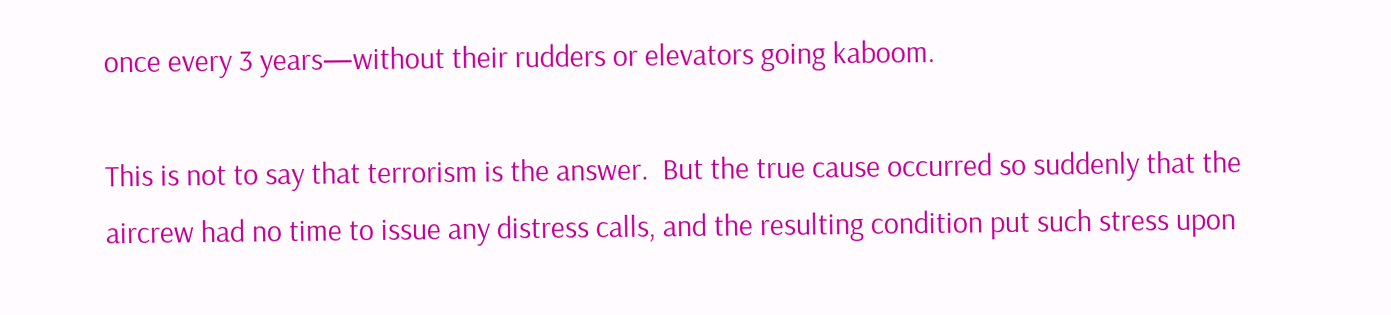once every 3 years—without their rudders or elevators going kaboom.

This is not to say that terrorism is the answer.  But the true cause occurred so suddenly that the aircrew had no time to issue any distress calls, and the resulting condition put such stress upon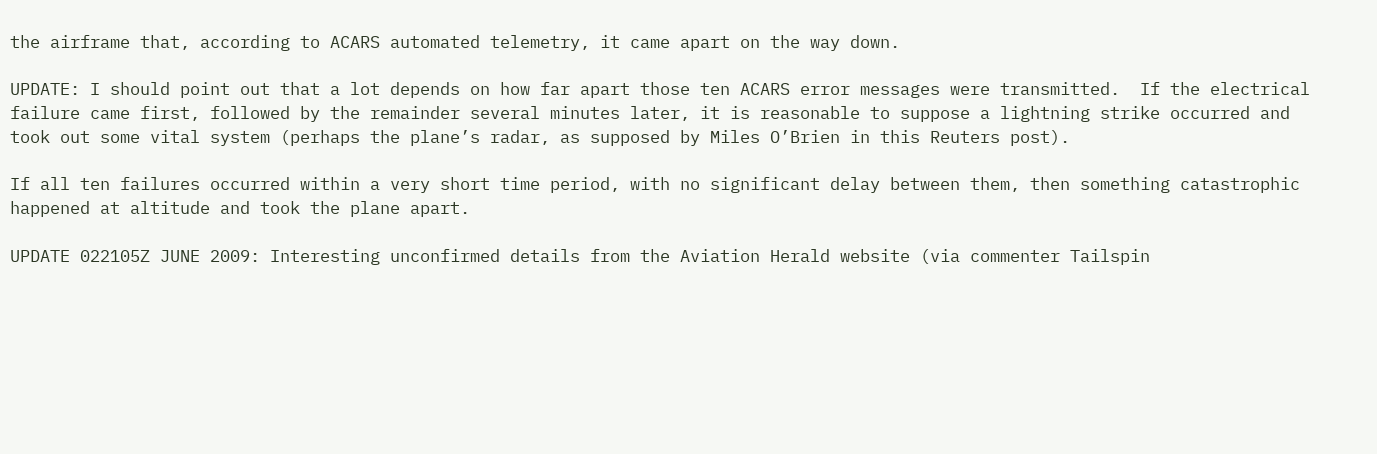the airframe that, according to ACARS automated telemetry, it came apart on the way down.

UPDATE: I should point out that a lot depends on how far apart those ten ACARS error messages were transmitted.  If the electrical failure came first, followed by the remainder several minutes later, it is reasonable to suppose a lightning strike occurred and took out some vital system (perhaps the plane’s radar, as supposed by Miles O’Brien in this Reuters post).

If all ten failures occurred within a very short time period, with no significant delay between them, then something catastrophic happened at altitude and took the plane apart.

UPDATE 022105Z JUNE 2009: Interesting unconfirmed details from the Aviation Herald website (via commenter Tailspin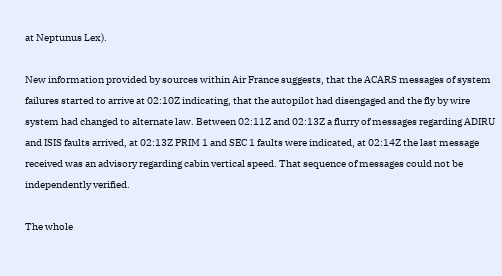at Neptunus Lex).

New information provided by sources within Air France suggests, that the ACARS messages of system failures started to arrive at 02:10Z indicating, that the autopilot had disengaged and the fly by wire system had changed to alternate law. Between 02:11Z and 02:13Z a flurry of messages regarding ADIRU and ISIS faults arrived, at 02:13Z PRIM 1 and SEC 1 faults were indicated, at 02:14Z the last message received was an advisory regarding cabin vertical speed. That sequence of messages could not be independently verified.

The whole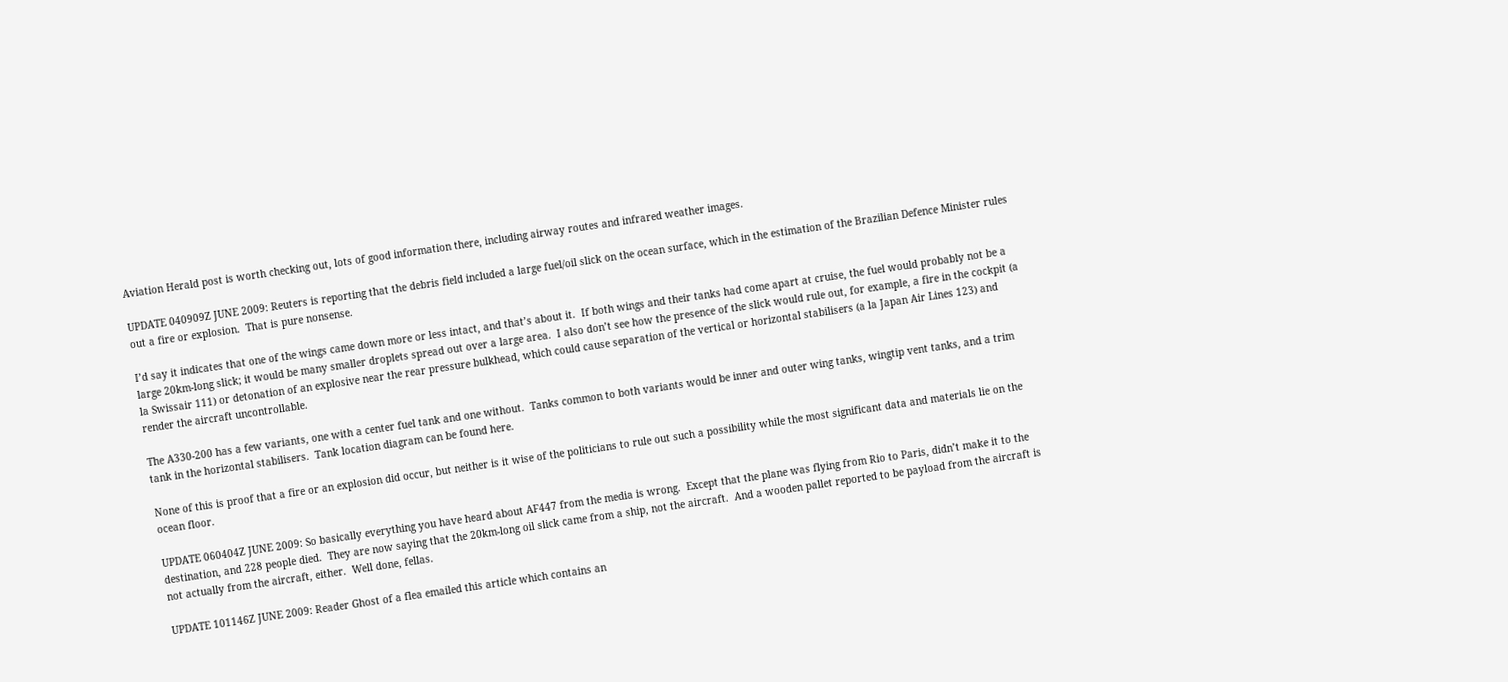Aviation Herald post is worth checking out, lots of good information there, including airway routes and infrared weather images.

UPDATE 040909Z JUNE 2009: Reuters is reporting that the debris field included a large fuel/oil slick on the ocean surface, which in the estimation of the Brazilian Defence Minister rules out a fire or explosion.  That is pure nonsense.

I’d say it indicates that one of the wings came down more or less intact, and that’s about it.  If both wings and their tanks had come apart at cruise, the fuel would probably not be a large 20km-long slick; it would be many smaller droplets spread out over a large area.  I also don’t see how the presence of the slick would rule out, for example, a fire in the cockpit (a la Swissair 111) or detonation of an explosive near the rear pressure bulkhead, which could cause separation of the vertical or horizontal stabilisers (a la Japan Air Lines 123) and render the aircraft uncontrollable.

The A330-200 has a few variants, one with a center fuel tank and one without.  Tanks common to both variants would be inner and outer wing tanks, wingtip vent tanks, and a trim tank in the horizontal stabilisers.  Tank location diagram can be found here.

None of this is proof that a fire or an explosion did occur, but neither is it wise of the politicians to rule out such a possibility while the most significant data and materials lie on the ocean floor.

UPDATE 060404Z JUNE 2009: So basically everything you have heard about AF447 from the media is wrong.  Except that the plane was flying from Rio to Paris, didn’t make it to the destination, and 228 people died.  They are now saying that the 20km-long oil slick came from a ship, not the aircraft.  And a wooden pallet reported to be payload from the aircraft is not actually from the aircraft, either.  Well done, fellas.

UPDATE 101146Z JUNE 2009: Reader Ghost of a flea emailed this article which contains an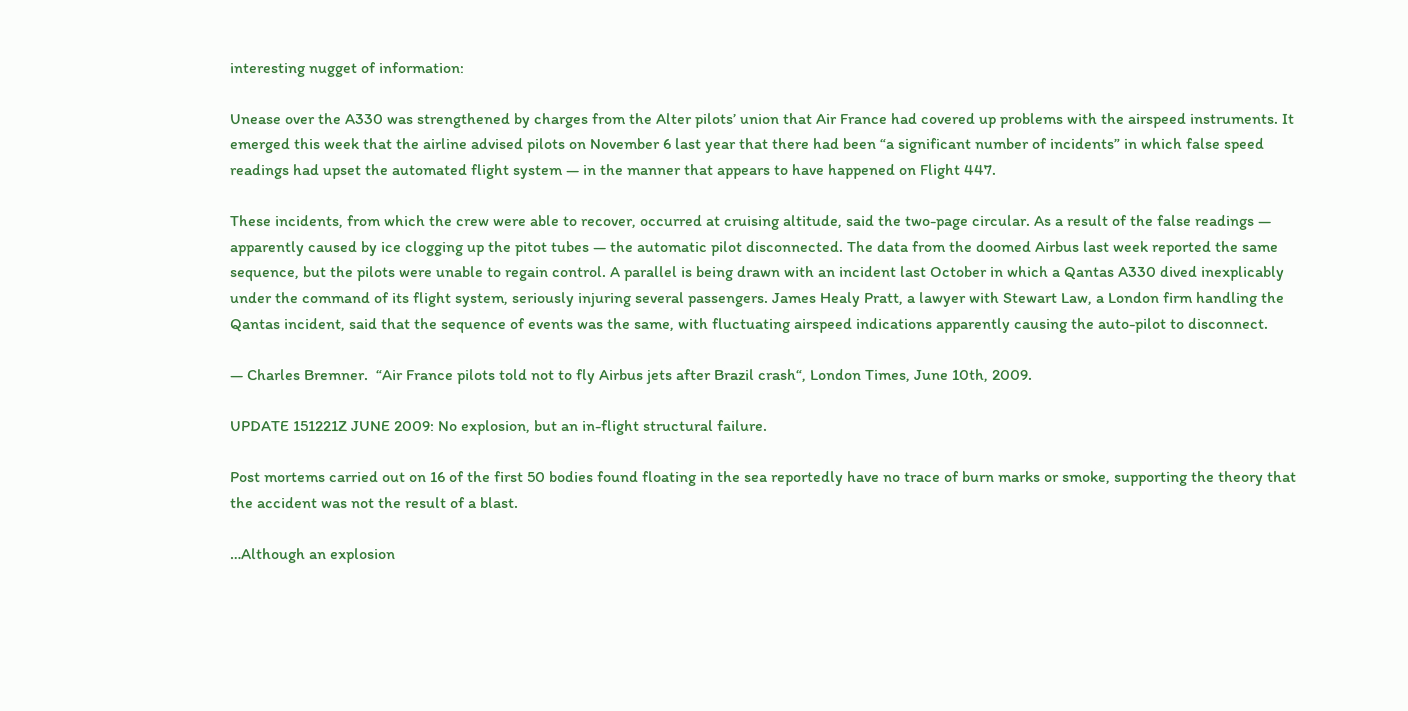interesting nugget of information:

Unease over the A330 was strengthened by charges from the Alter pilots’ union that Air France had covered up problems with the airspeed instruments. It emerged this week that the airline advised pilots on November 6 last year that there had been “a significant number of incidents” in which false speed readings had upset the automated flight system — in the manner that appears to have happened on Flight 447.

These incidents, from which the crew were able to recover, occurred at cruising altitude, said the two-page circular. As a result of the false readings — apparently caused by ice clogging up the pitot tubes — the automatic pilot disconnected. The data from the doomed Airbus last week reported the same sequence, but the pilots were unable to regain control. A parallel is being drawn with an incident last October in which a Qantas A330 dived inexplicably under the command of its flight system, seriously injuring several passengers. James Healy Pratt, a lawyer with Stewart Law, a London firm handling the Qantas incident, said that the sequence of events was the same, with fluctuating airspeed indications apparently causing the auto-pilot to disconnect.

— Charles Bremner.  “Air France pilots told not to fly Airbus jets after Brazil crash“, London Times, June 10th, 2009.

UPDATE 151221Z JUNE 2009: No explosion, but an in-flight structural failure.

Post mortems carried out on 16 of the first 50 bodies found floating in the sea reportedly have no trace of burn marks or smoke, supporting the theory that the accident was not the result of a blast.

…Although an explosion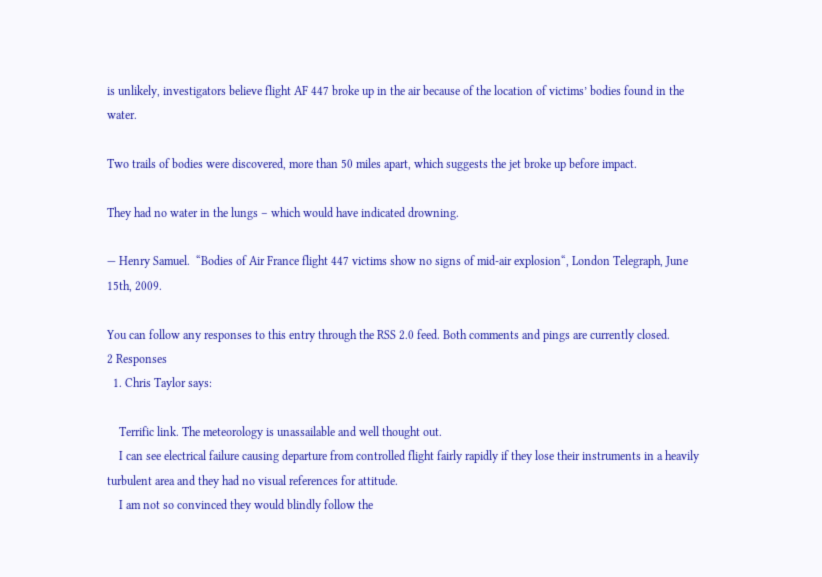is unlikely, investigators believe flight AF 447 broke up in the air because of the location of victims’ bodies found in the water.

Two trails of bodies were discovered, more than 50 miles apart, which suggests the jet broke up before impact.

They had no water in the lungs – which would have indicated drowning.

— Henry Samuel.  “Bodies of Air France flight 447 victims show no signs of mid-air explosion“, London Telegraph, June 15th, 2009.

You can follow any responses to this entry through the RSS 2.0 feed. Both comments and pings are currently closed.
2 Responses
  1. Chris Taylor says:

    Terrific link. The meteorology is unassailable and well thought out.
    I can see electrical failure causing departure from controlled flight fairly rapidly if they lose their instruments in a heavily turbulent area and they had no visual references for attitude.
    I am not so convinced they would blindly follow the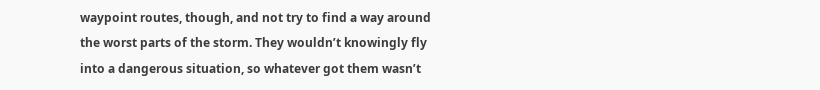waypoint routes, though, and not try to find a way around the worst parts of the storm. They wouldn’t knowingly fly into a dangerous situation, so whatever got them wasn’t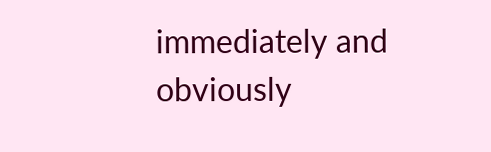immediately and obviously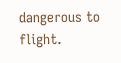dangerous to flight.